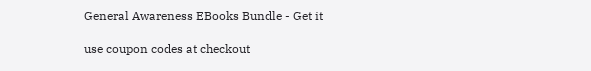General Awareness EBooks Bundle - Get it

use coupon codes at checkout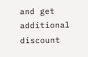and get additional discount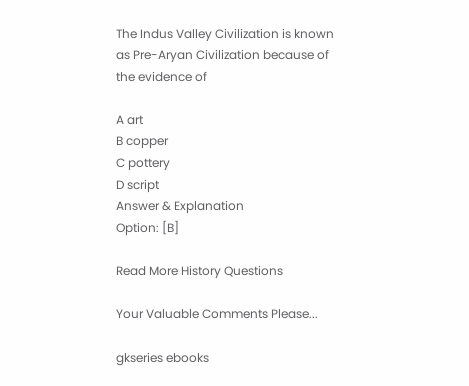The Indus Valley Civilization is known as Pre-Aryan Civilization because of the evidence of

A art
B copper
C pottery
D script
Answer & Explanation
Option: [B]

Read More History Questions

Your Valuable Comments Please...

gkseries ebooks